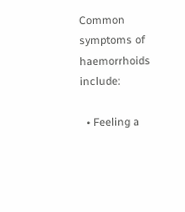Common symptoms of haemorrhoids include:

  • Feeling a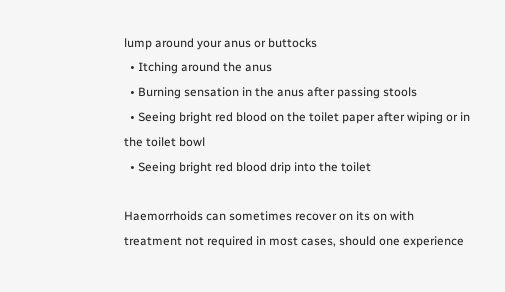lump around your anus or buttocks
  • Itching around the anus
  • Burning sensation in the anus after passing stools
  • Seeing bright red blood on the toilet paper after wiping or in the toilet bowl
  • Seeing bright red blood drip into the toilet

Haemorrhoids can sometimes recover on its on with treatment not required in most cases, should one experience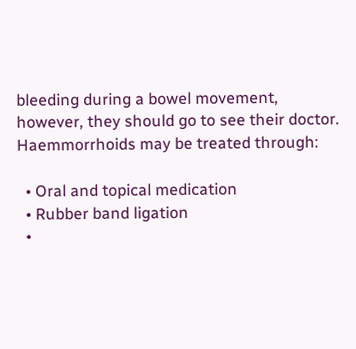bleeding during a bowel movement, however, they should go to see their doctor. Haemmorrhoids may be treated through:

  • Oral and topical medication
  • Rubber band ligation
  •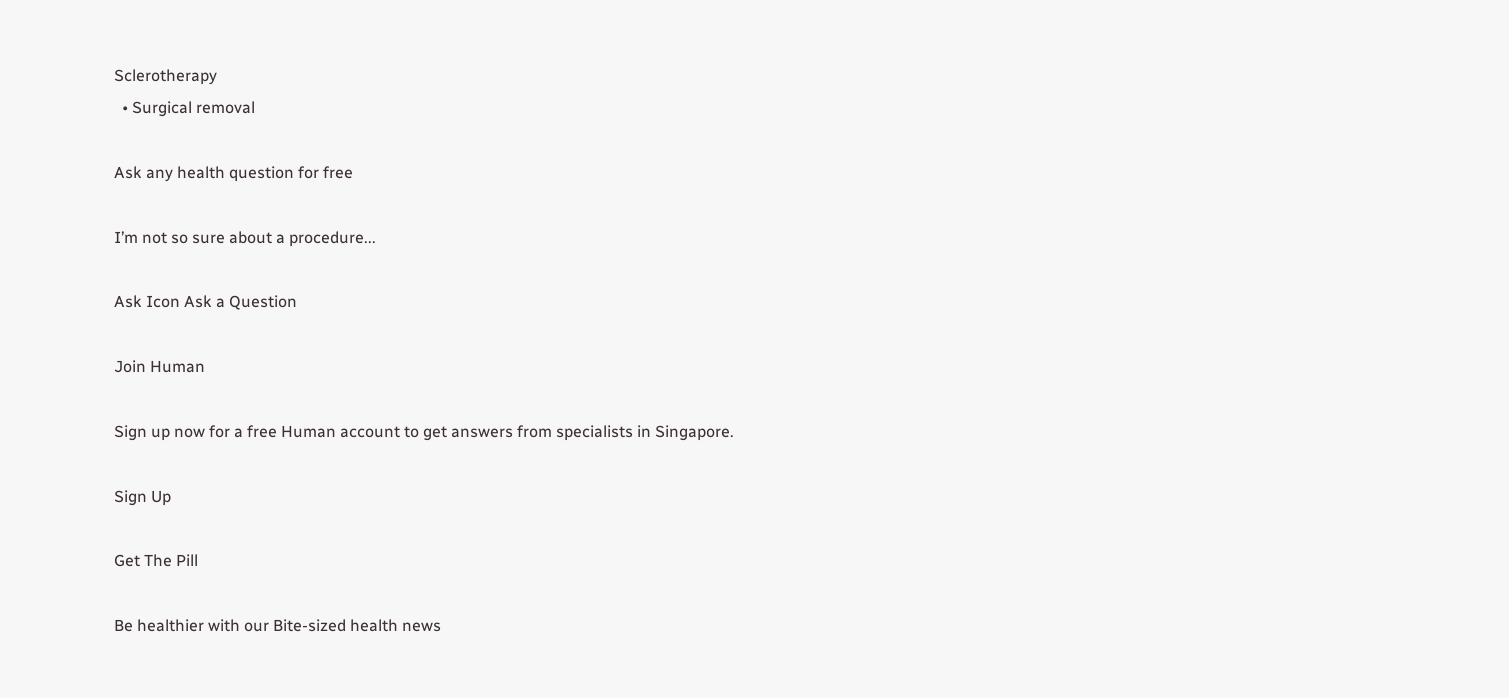Sclerotherapy
  • Surgical removal

Ask any health question for free

I’m not so sure about a procedure...

Ask Icon Ask a Question

Join Human

Sign up now for a free Human account to get answers from specialists in Singapore.

Sign Up

Get The Pill

Be healthier with our Bite-sized health news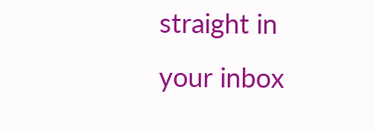straight in your inbox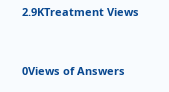2.9KTreatment Views


0Views of Answers